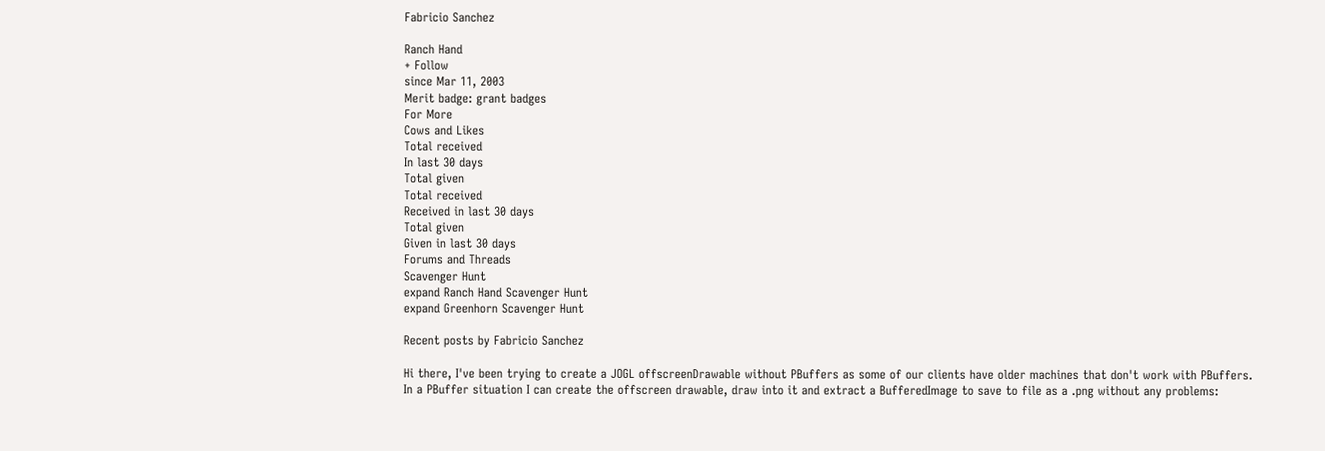Fabricio Sanchez

Ranch Hand
+ Follow
since Mar 11, 2003
Merit badge: grant badges
For More
Cows and Likes
Total received
In last 30 days
Total given
Total received
Received in last 30 days
Total given
Given in last 30 days
Forums and Threads
Scavenger Hunt
expand Ranch Hand Scavenger Hunt
expand Greenhorn Scavenger Hunt

Recent posts by Fabricio Sanchez

Hi there, I've been trying to create a JOGL offscreenDrawable without PBuffers as some of our clients have older machines that don't work with PBuffers.
In a PBuffer situation I can create the offscreen drawable, draw into it and extract a BufferedImage to save to file as a .png without any problems: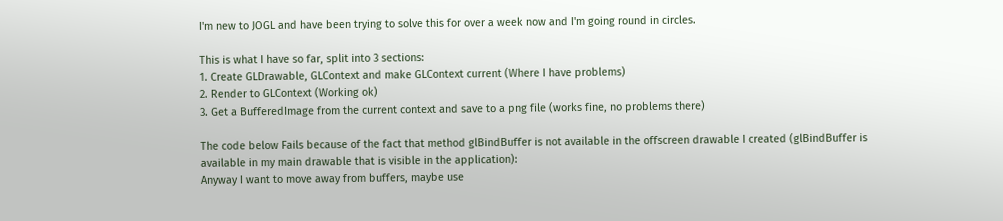I'm new to JOGL and have been trying to solve this for over a week now and I'm going round in circles.

This is what I have so far, split into 3 sections:
1. Create GLDrawable, GLContext and make GLContext current (Where I have problems)
2. Render to GLContext (Working ok)
3. Get a BufferedImage from the current context and save to a png file (works fine, no problems there)

The code below Fails because of the fact that method glBindBuffer is not available in the offscreen drawable I created (glBindBuffer is available in my main drawable that is visible in the application):
Anyway I want to move away from buffers, maybe use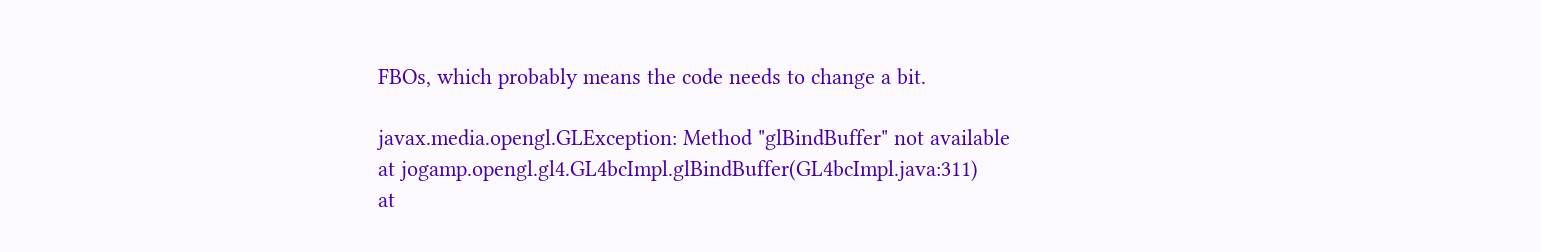FBOs, which probably means the code needs to change a bit.

javax.media.opengl.GLException: Method "glBindBuffer" not available
at jogamp.opengl.gl4.GL4bcImpl.glBindBuffer(GL4bcImpl.java:311)
at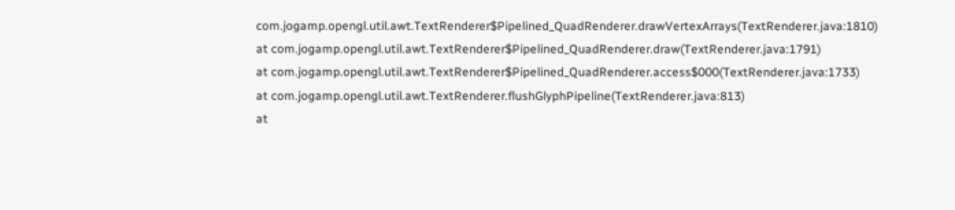com.jogamp.opengl.util.awt.TextRenderer$Pipelined_QuadRenderer.drawVertexArrays(TextRenderer.java:1810)
at com.jogamp.opengl.util.awt.TextRenderer$Pipelined_QuadRenderer.draw(TextRenderer.java:1791)
at com.jogamp.opengl.util.awt.TextRenderer$Pipelined_QuadRenderer.access$000(TextRenderer.java:1733)
at com.jogamp.opengl.util.awt.TextRenderer.flushGlyphPipeline(TextRenderer.java:813)
at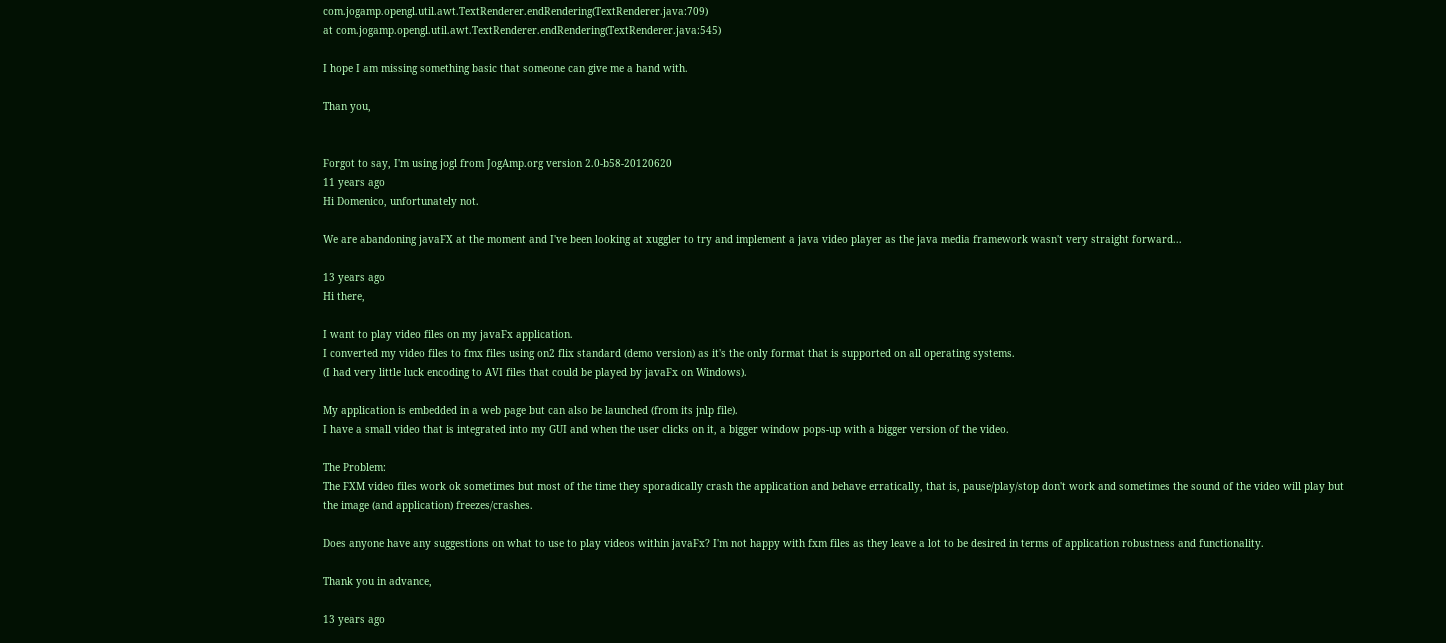com.jogamp.opengl.util.awt.TextRenderer.endRendering(TextRenderer.java:709)
at com.jogamp.opengl.util.awt.TextRenderer.endRendering(TextRenderer.java:545)

I hope I am missing something basic that someone can give me a hand with.

Than you,


Forgot to say, I'm using jogl from JogAmp.org version 2.0-b58-20120620
11 years ago
Hi Domenico, unfortunately not.

We are abandoning javaFX at the moment and I've been looking at xuggler to try and implement a java video player as the java media framework wasn't very straight forward...

13 years ago
Hi there,

I want to play video files on my javaFx application.
I converted my video files to fmx files using on2 flix standard (demo version) as it's the only format that is supported on all operating systems.
(I had very little luck encoding to AVI files that could be played by javaFx on Windows).

My application is embedded in a web page but can also be launched (from its jnlp file).
I have a small video that is integrated into my GUI and when the user clicks on it, a bigger window pops-up with a bigger version of the video.

The Problem:
The FXM video files work ok sometimes but most of the time they sporadically crash the application and behave erratically, that is, pause/play/stop don't work and sometimes the sound of the video will play but the image (and application) freezes/crashes.

Does anyone have any suggestions on what to use to play videos within javaFx? I'm not happy with fxm files as they leave a lot to be desired in terms of application robustness and functionality.

Thank you in advance,

13 years ago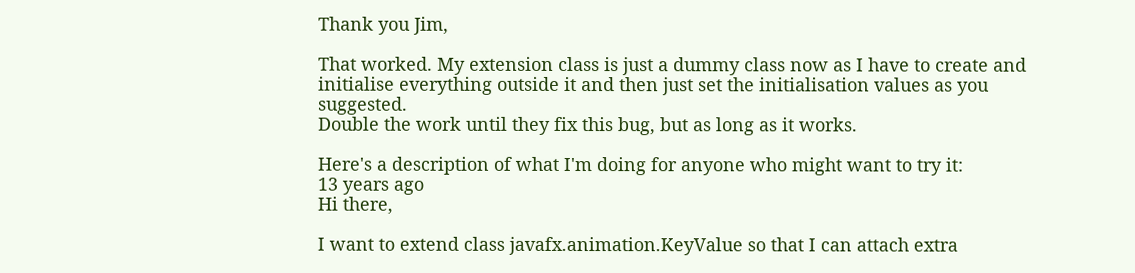Thank you Jim,

That worked. My extension class is just a dummy class now as I have to create and initialise everything outside it and then just set the initialisation values as you suggested.
Double the work until they fix this bug, but as long as it works.

Here's a description of what I'm doing for anyone who might want to try it:
13 years ago
Hi there,

I want to extend class javafx.animation.KeyValue so that I can attach extra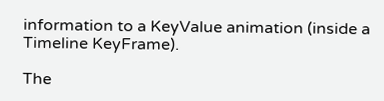information to a KeyValue animation (inside a Timeline KeyFrame).

The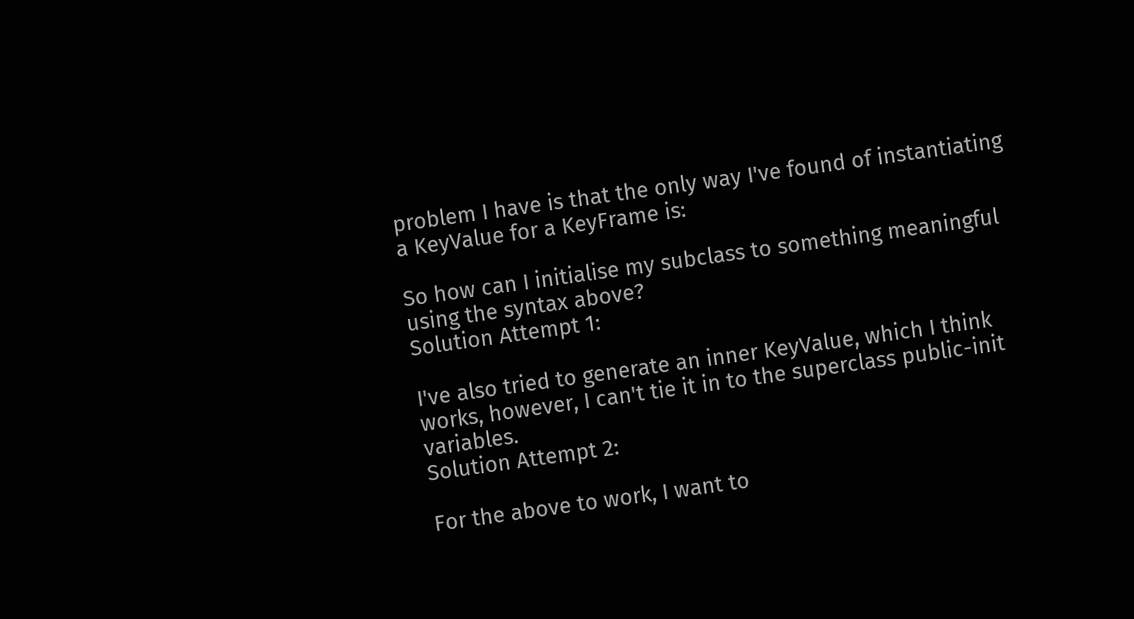problem I have is that the only way I've found of instantiating a KeyValue for a KeyFrame is:

So how can I initialise my subclass to something meaningful using the syntax above?
Solution Attempt 1:

I've also tried to generate an inner KeyValue, which I think works, however, I can't tie it in to the superclass public-init variables.
Solution Attempt 2:

For the above to work, I want to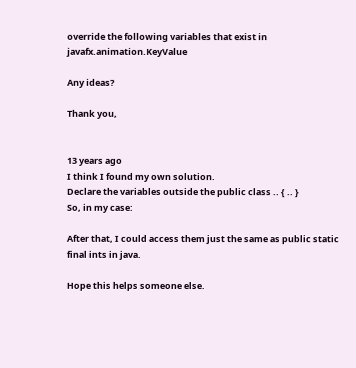override the following variables that exist in javafx.animation.KeyValue

Any ideas?

Thank you,


13 years ago
I think I found my own solution.
Declare the variables outside the public class .. { .. }
So, in my case:

After that, I could access them just the same as public static final ints in java.

Hope this helps someone else.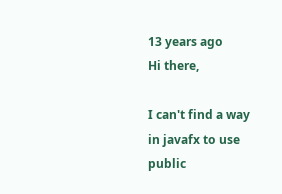13 years ago
Hi there,

I can't find a way in javafx to use public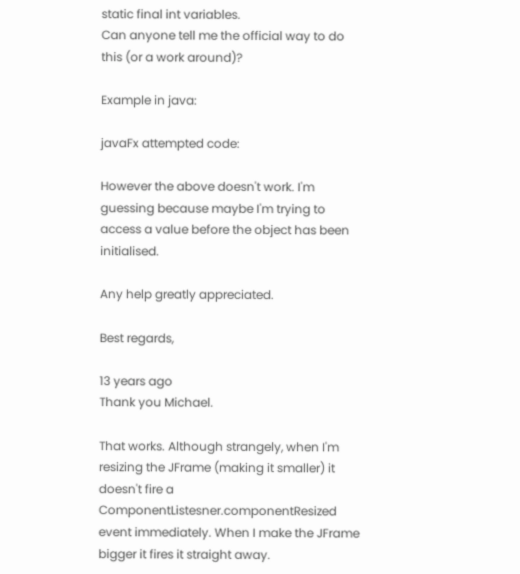static final int variables.
Can anyone tell me the official way to do this (or a work around)?

Example in java:

javaFx attempted code:

However the above doesn't work. I'm guessing because maybe I'm trying to access a value before the object has been initialised.

Any help greatly appreciated.

Best regards,

13 years ago
Thank you Michael.

That works. Although strangely, when I'm resizing the JFrame (making it smaller) it doesn't fire a ComponentListesner.componentResized event immediately. When I make the JFrame bigger it fires it straight away.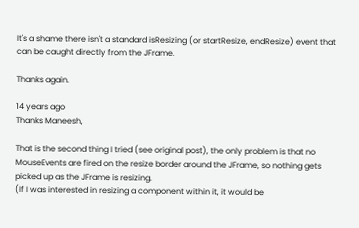It's a shame there isn't a standard isResizing (or startResize, endResize) event that can be caught directly from the JFrame.

Thanks again.

14 years ago
Thanks Maneesh,

That is the second thing I tried (see original post), the only problem is that no MouseEvents are fired on the resize border around the JFrame, so nothing gets picked up as the JFrame is resizing.
(If I was interested in resizing a component within it, it would be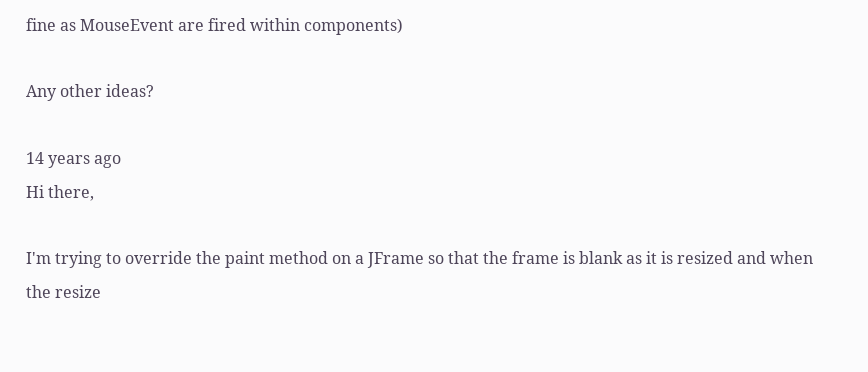fine as MouseEvent are fired within components)

Any other ideas?

14 years ago
Hi there,

I'm trying to override the paint method on a JFrame so that the frame is blank as it is resized and when the resize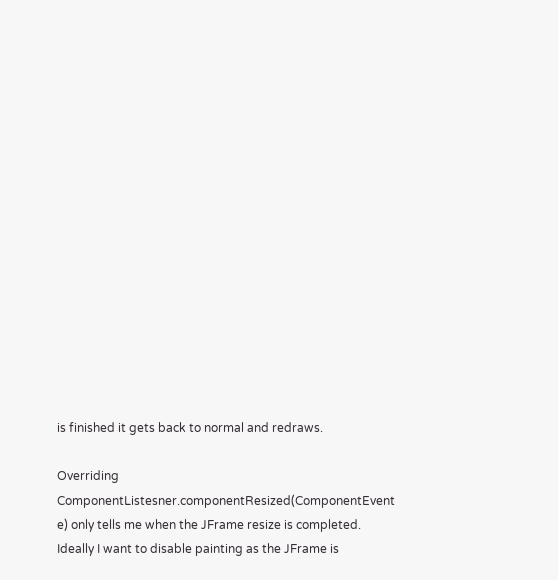is finished it gets back to normal and redraws.

Overriding ComponentListesner.componentResized(ComponentEvent e) only tells me when the JFrame resize is completed. Ideally I want to disable painting as the JFrame is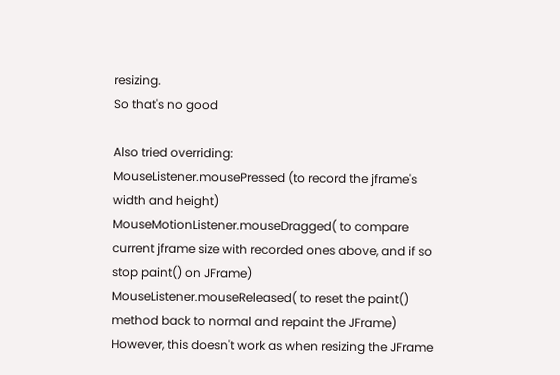resizing.
So that's no good

Also tried overriding:
MouseListener.mousePressed (to record the jframe's width and height)
MouseMotionListener.mouseDragged( to compare current jframe size with recorded ones above, and if so stop paint() on JFrame)
MouseListener.mouseReleased( to reset the paint() method back to normal and repaint the JFrame)
However, this doesn't work as when resizing the JFrame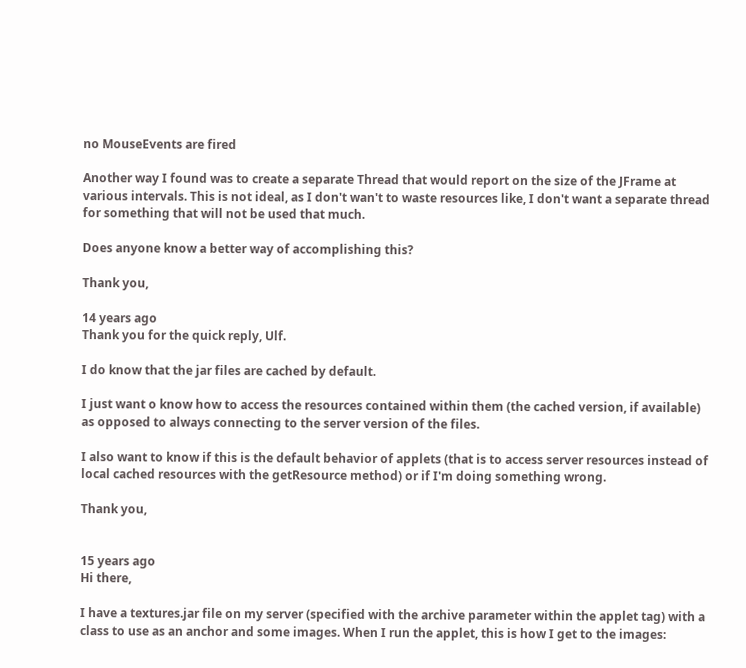no MouseEvents are fired

Another way I found was to create a separate Thread that would report on the size of the JFrame at various intervals. This is not ideal, as I don't wan't to waste resources like, I don't want a separate thread for something that will not be used that much.

Does anyone know a better way of accomplishing this?

Thank you,

14 years ago
Thank you for the quick reply, Ulf.

I do know that the jar files are cached by default.

I just want o know how to access the resources contained within them (the cached version, if available) as opposed to always connecting to the server version of the files.

I also want to know if this is the default behavior of applets (that is to access server resources instead of local cached resources with the getResource method) or if I'm doing something wrong.

Thank you,


15 years ago
Hi there,

I have a textures.jar file on my server (specified with the archive parameter within the applet tag) with a class to use as an anchor and some images. When I run the applet, this is how I get to the images: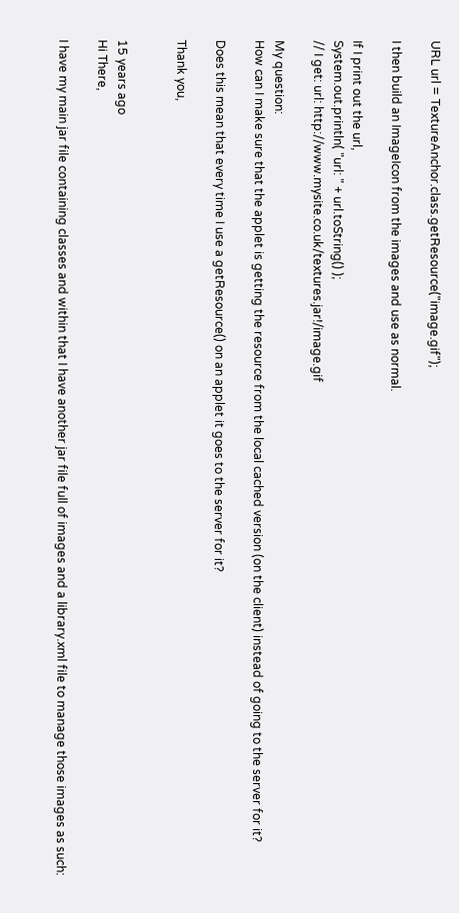URL url = TextureAnchor.class.getResource("image.gif");

I then build an ImageIcon from the images and use as normal.

If I print out the url,
System.out.println( "url: " + url.toString() );
// I get: url: http://www.mysite.co.uk/textures.jar!/image.gif

My question:
How can I make sure that the applet is getting the resource from the local cached version (on the client) instead of going to the server for it?

Does this mean that every time I use a getResource() on an applet it goes to the server for it?

Thank you,


15 years ago
Hi There,

I have my main jar file containing classes and within that I have another jar file full of images and a library.xml file to manage those images as such: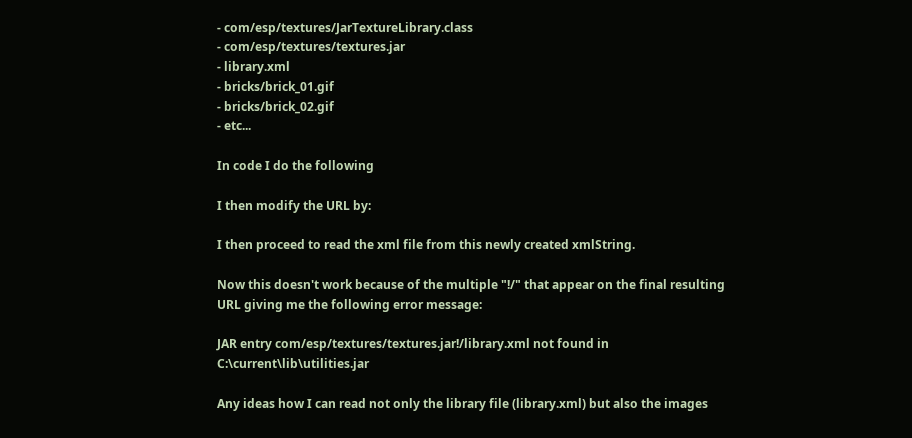- com/esp/textures/JarTextureLibrary.class
- com/esp/textures/textures.jar
- library.xml
- bricks/brick_01.gif
- bricks/brick_02.gif
- etc...

In code I do the following

I then modify the URL by:

I then proceed to read the xml file from this newly created xmlString.

Now this doesn't work because of the multiple "!/" that appear on the final resulting URL giving me the following error message:

JAR entry com/esp/textures/textures.jar!/library.xml not found in C:\current\lib\utilities.jar

Any ideas how I can read not only the library file (library.xml) but also the images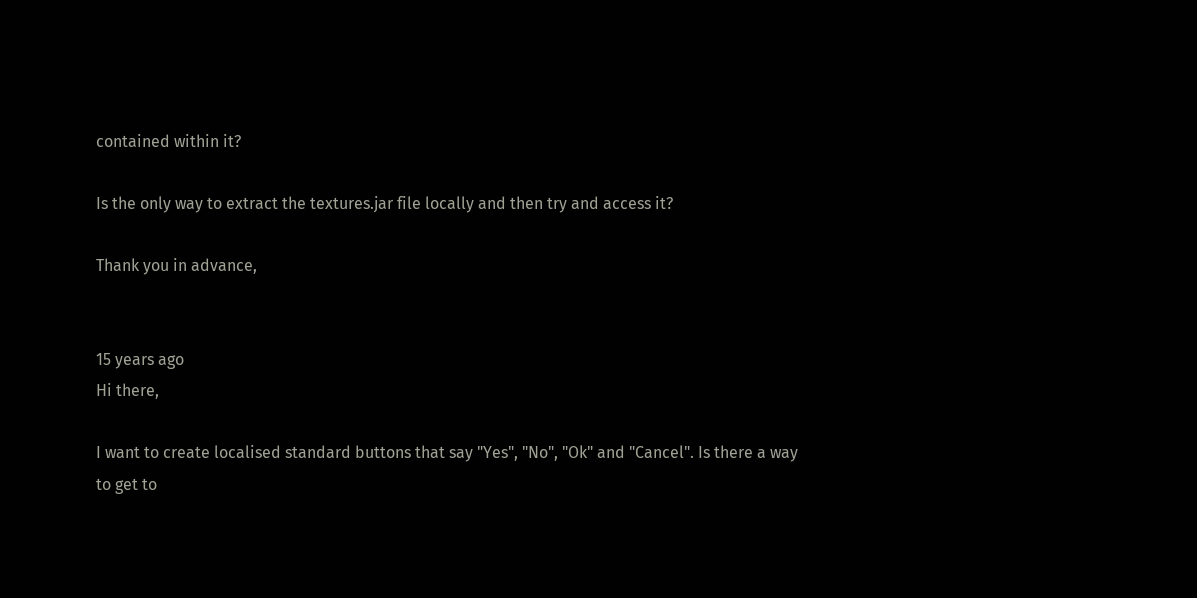contained within it?

Is the only way to extract the textures.jar file locally and then try and access it?

Thank you in advance,


15 years ago
Hi there,

I want to create localised standard buttons that say "Yes", "No", "Ok" and "Cancel". Is there a way to get to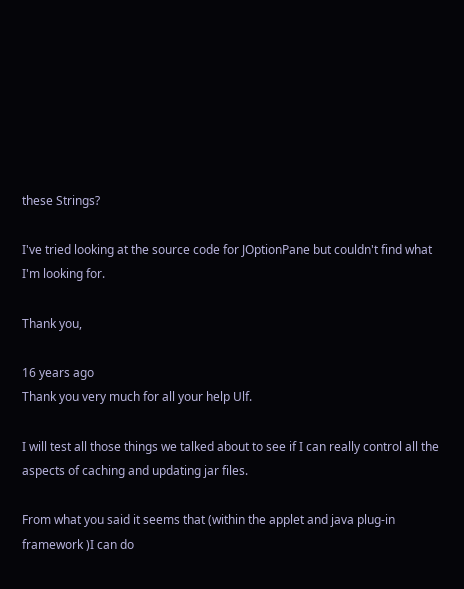these Strings?

I've tried looking at the source code for JOptionPane but couldn't find what I'm looking for.

Thank you,

16 years ago
Thank you very much for all your help Ulf.

I will test all those things we talked about to see if I can really control all the aspects of caching and updating jar files.

From what you said it seems that (within the applet and java plug-in framework )I can do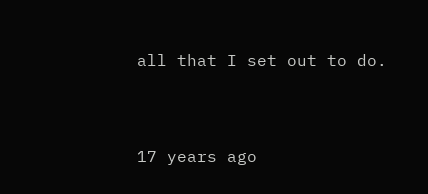all that I set out to do.


17 years ago